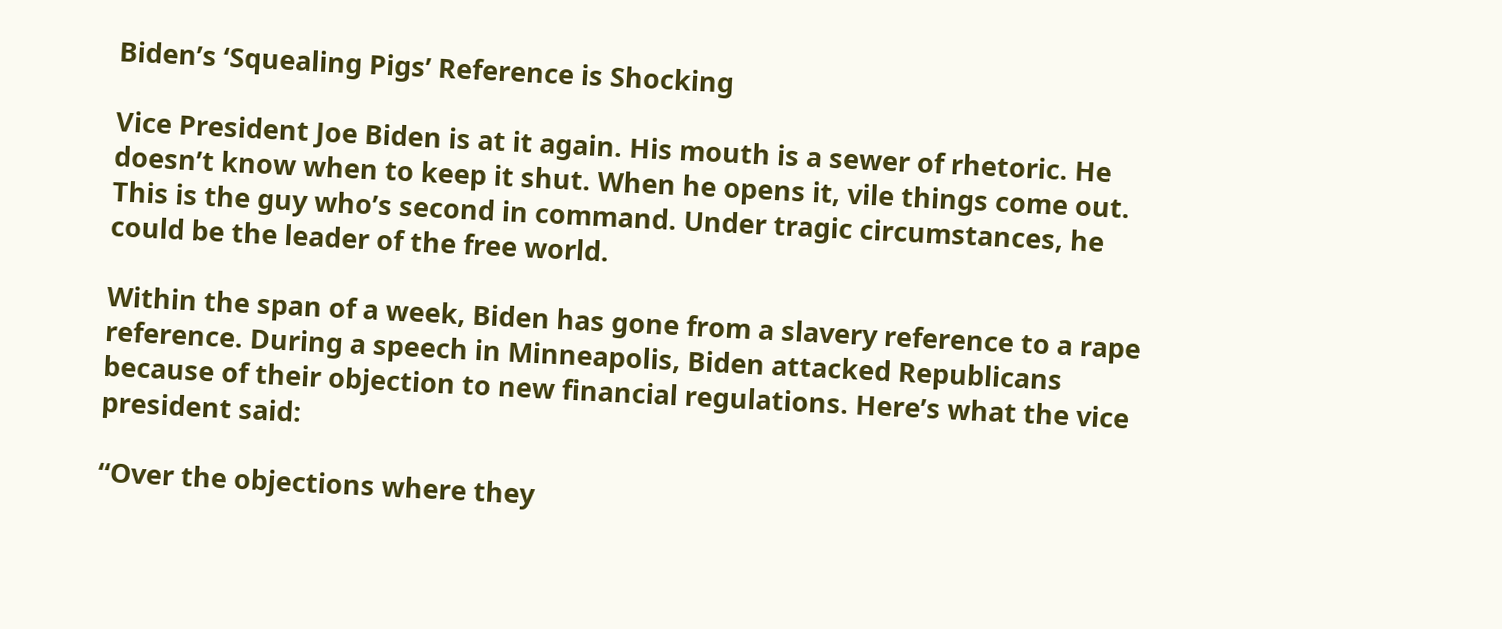Biden’s ‘Squealing Pigs’ Reference is Shocking

Vice President Joe Biden is at it again. His mouth is a sewer of rhetoric. He doesn’t know when to keep it shut. When he opens it, vile things come out. This is the guy who’s second in command. Under tragic circumstances, he could be the leader of the free world.

Within the span of a week, Biden has gone from a slavery reference to a rape reference. During a speech in Minneapolis, Biden attacked Republicans because of their objection to new financial regulations. Here’s what the vice president said:

“Over the objections where they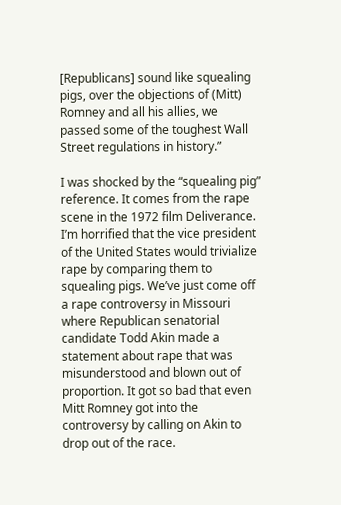[Republicans] sound like squealing pigs, over the objections of (Mitt) Romney and all his allies, we passed some of the toughest Wall Street regulations in history.”

I was shocked by the “squealing pig” reference. It comes from the rape scene in the 1972 film Deliverance. I’m horrified that the vice president of the United States would trivialize rape by comparing them to squealing pigs. We’ve just come off a rape controversy in Missouri where Republican senatorial candidate Todd Akin made a statement about rape that was misunderstood and blown out of proportion. It got so bad that even Mitt Romney got into the controversy by calling on Akin to drop out of the race.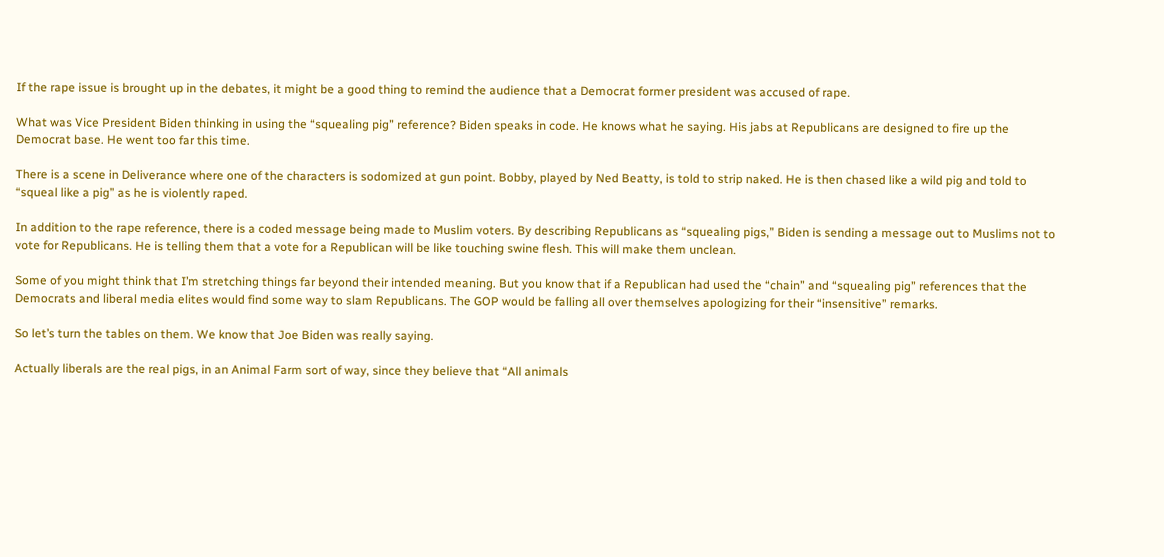If the rape issue is brought up in the debates, it might be a good thing to remind the audience that a Democrat former president was accused of rape.

What was Vice President Biden thinking in using the “squealing pig” reference? Biden speaks in code. He knows what he saying. His jabs at Republicans are designed to fire up the Democrat base. He went too far this time.

There is a scene in Deliverance where one of the characters is sodomized at gun point. Bobby, played by Ned Beatty, is told to strip naked. He is then chased like a wild pig and told to “squeal like a pig” as he is violently raped.

In addition to the rape reference, there is a coded message being made to Muslim voters. By describing Republicans as “squealing pigs,” Biden is sending a message out to Muslims not to vote for Republicans. He is telling them that a vote for a Republican will be like touching swine flesh. This will make them unclean.

Some of you might think that I’m stretching things far beyond their intended meaning. But you know that if a Republican had used the “chain” and “squealing pig” references that the Democrats and liberal media elites would find some way to slam Republicans. The GOP would be falling all over themselves apologizing for their “insensitive” remarks.

So let’s turn the tables on them. We know that Joe Biden was really saying.

Actually liberals are the real pigs, in an Animal Farm sort of way, since they believe that “All animals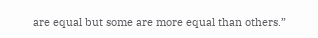are equal but some are more equal than others.”